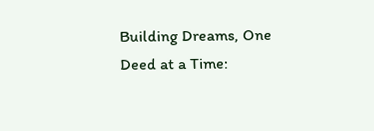Building Dreams, One Deed at a Time: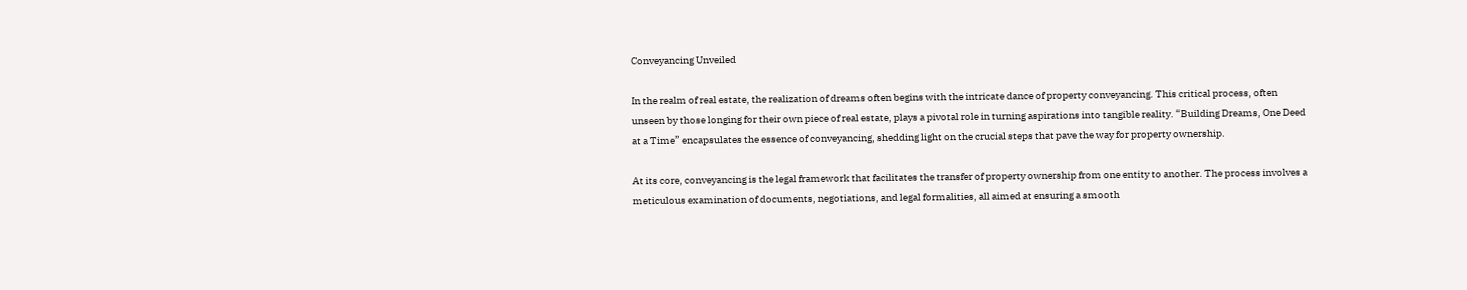Conveyancing Unveiled

In the realm of real estate, the realization of dreams often begins with the intricate dance of property conveyancing. This critical process, often unseen by those longing for their own piece of real estate, plays a pivotal role in turning aspirations into tangible reality. “Building Dreams, One Deed at a Time” encapsulates the essence of conveyancing, shedding light on the crucial steps that pave the way for property ownership.

At its core, conveyancing is the legal framework that facilitates the transfer of property ownership from one entity to another. The process involves a meticulous examination of documents, negotiations, and legal formalities, all aimed at ensuring a smooth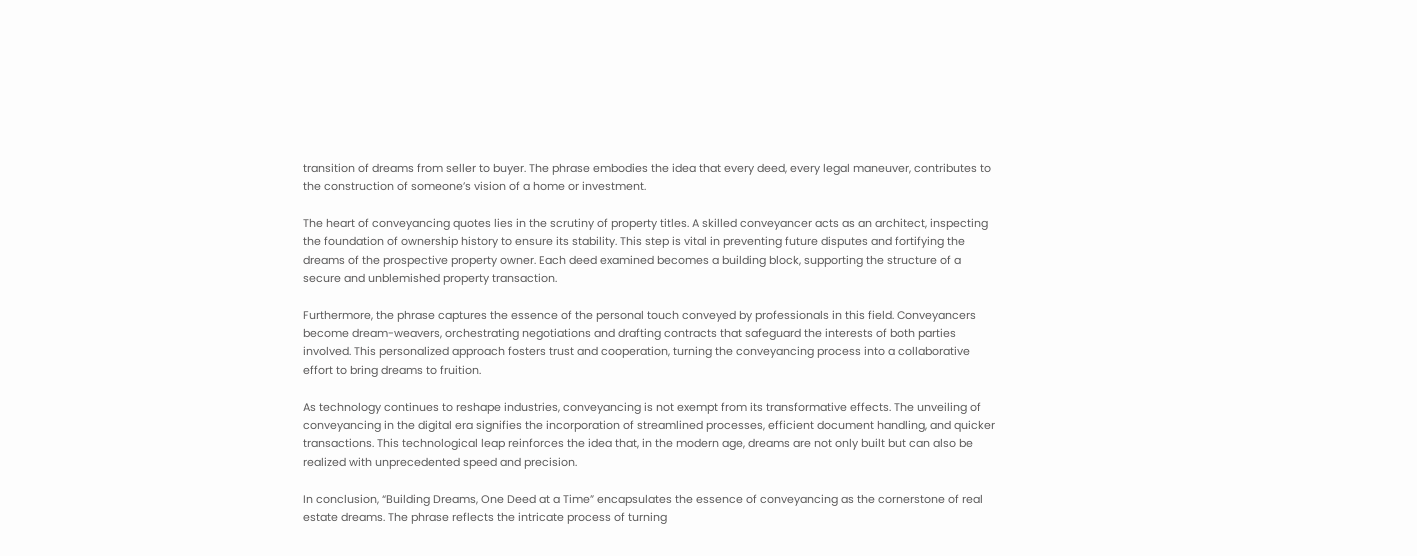transition of dreams from seller to buyer. The phrase embodies the idea that every deed, every legal maneuver, contributes to the construction of someone’s vision of a home or investment.

The heart of conveyancing quotes lies in the scrutiny of property titles. A skilled conveyancer acts as an architect, inspecting the foundation of ownership history to ensure its stability. This step is vital in preventing future disputes and fortifying the dreams of the prospective property owner. Each deed examined becomes a building block, supporting the structure of a secure and unblemished property transaction.

Furthermore, the phrase captures the essence of the personal touch conveyed by professionals in this field. Conveyancers become dream-weavers, orchestrating negotiations and drafting contracts that safeguard the interests of both parties involved. This personalized approach fosters trust and cooperation, turning the conveyancing process into a collaborative effort to bring dreams to fruition.

As technology continues to reshape industries, conveyancing is not exempt from its transformative effects. The unveiling of conveyancing in the digital era signifies the incorporation of streamlined processes, efficient document handling, and quicker transactions. This technological leap reinforces the idea that, in the modern age, dreams are not only built but can also be realized with unprecedented speed and precision.

In conclusion, “Building Dreams, One Deed at a Time” encapsulates the essence of conveyancing as the cornerstone of real estate dreams. The phrase reflects the intricate process of turning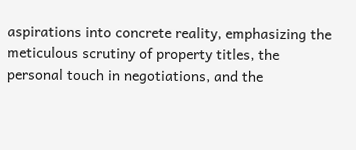aspirations into concrete reality, emphasizing the meticulous scrutiny of property titles, the personal touch in negotiations, and the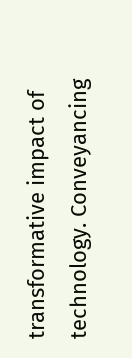transformative impact of technology. Conveyancing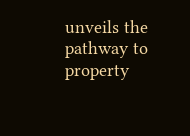unveils the pathway to property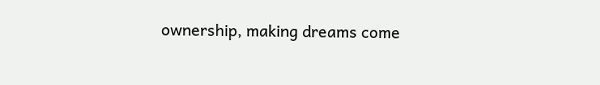ownership, making dreams come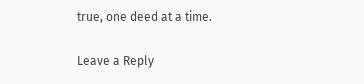true, one deed at a time.

Leave a Reply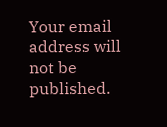Your email address will not be published.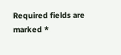Required fields are marked *